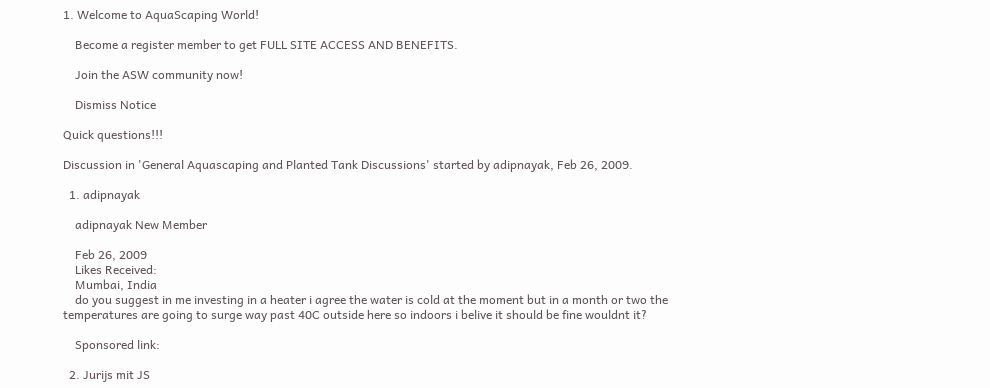1. Welcome to AquaScaping World!

    Become a register member to get FULL SITE ACCESS AND BENEFITS.

    Join the ASW community now!

    Dismiss Notice

Quick questions!!!

Discussion in 'General Aquascaping and Planted Tank Discussions' started by adipnayak, Feb 26, 2009.

  1. adipnayak

    adipnayak New Member

    Feb 26, 2009
    Likes Received:
    Mumbai, India
    do you suggest in me investing in a heater i agree the water is cold at the moment but in a month or two the temperatures are going to surge way past 40C outside here so indoors i belive it should be fine wouldnt it?

    Sponsored link:

  2. Jurijs mit JS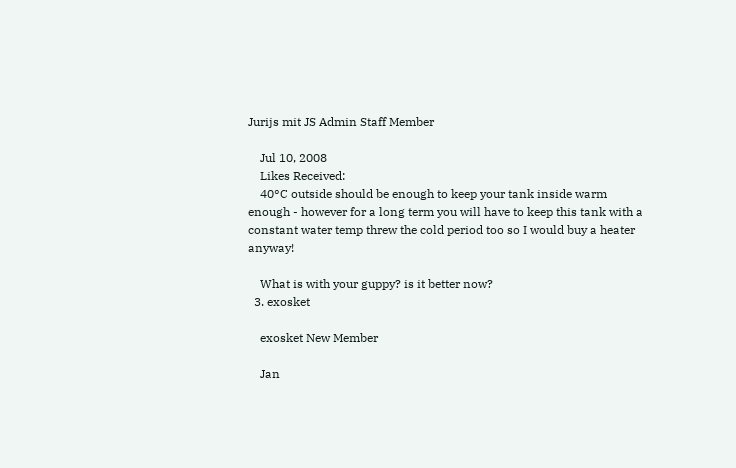Jurijs mit JS Admin Staff Member

    Jul 10, 2008
    Likes Received:
    40°C outside should be enough to keep your tank inside warm enough - however for a long term you will have to keep this tank with a constant water temp threw the cold period too so I would buy a heater anyway!

    What is with your guppy? is it better now?
  3. exosket

    exosket New Member

    Jan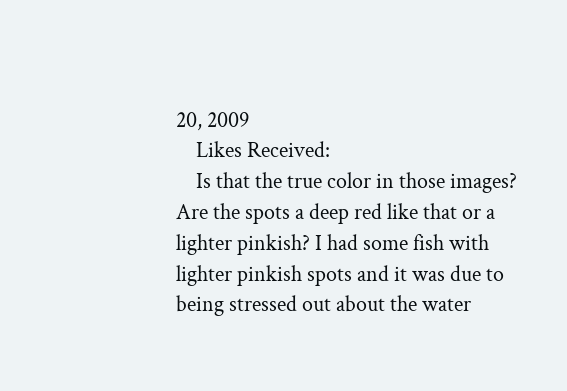20, 2009
    Likes Received:
    Is that the true color in those images? Are the spots a deep red like that or a lighter pinkish? I had some fish with lighter pinkish spots and it was due to being stressed out about the water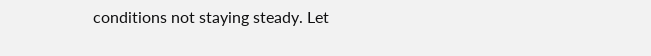conditions not staying steady. Let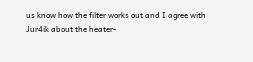us know how the filter works out and I agree with Jur4ik about the heater-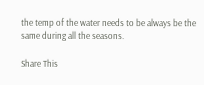the temp of the water needs to be always be the same during all the seasons.

Share This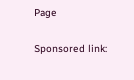Page

Sponsored link: